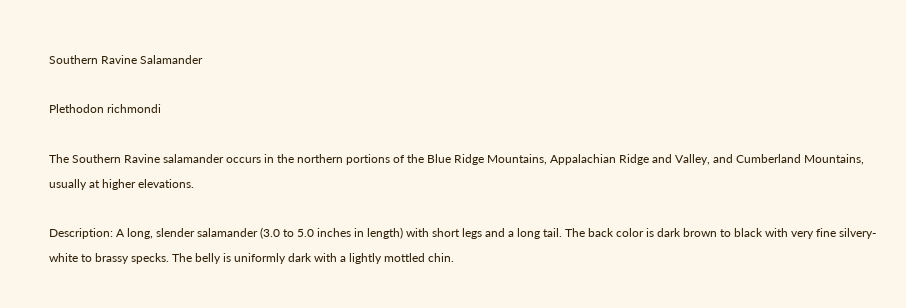Southern Ravine Salamander

Plethodon richmondi

The Southern Ravine salamander occurs in the northern portions of the Blue Ridge Mountains, Appalachian Ridge and Valley, and Cumberland Mountains, usually at higher elevations.

Description: A long, slender salamander (3.0 to 5.0 inches in length) with short legs and a long tail. The back color is dark brown to black with very fine silvery-white to brassy specks. The belly is uniformly dark with a lightly mottled chin.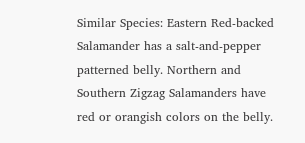Similar Species: Eastern Red-backed Salamander has a salt-and-pepper patterned belly. Northern and Southern Zigzag Salamanders have red or orangish colors on the belly.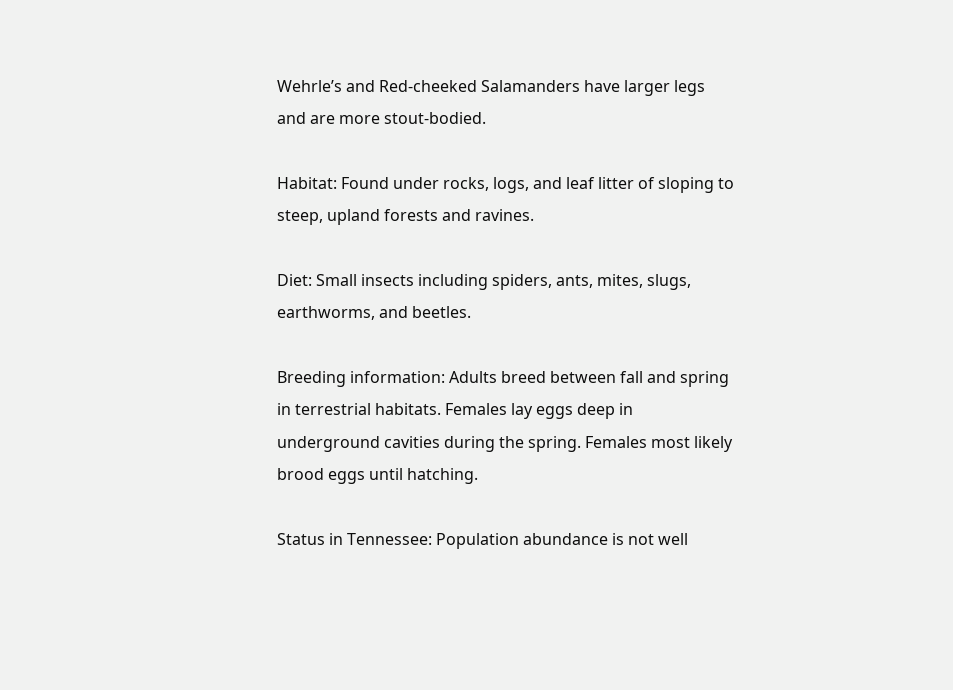Wehrle’s and Red-cheeked Salamanders have larger legs and are more stout-bodied.

Habitat: Found under rocks, logs, and leaf litter of sloping to steep, upland forests and ravines.

Diet: Small insects including spiders, ants, mites, slugs, earthworms, and beetles.

Breeding information: Adults breed between fall and spring in terrestrial habitats. Females lay eggs deep in underground cavities during the spring. Females most likely brood eggs until hatching.

Status in Tennessee: Population abundance is not well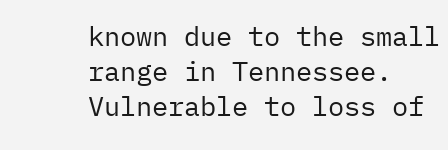known due to the small range in Tennessee. Vulnerable to loss of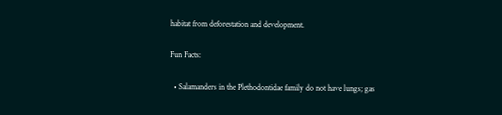habitat from deforestation and development.

Fun Facts:

  • Salamanders in the Plethodontidae family do not have lungs; gas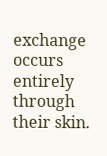exchange occurs entirely through their skin.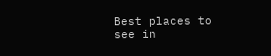Best places to see in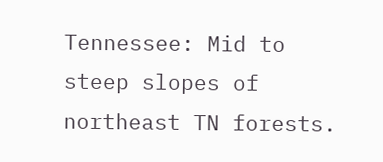Tennessee: Mid to steep slopes of northeast TN forests.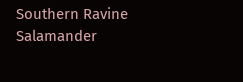Southern Ravine Salamander